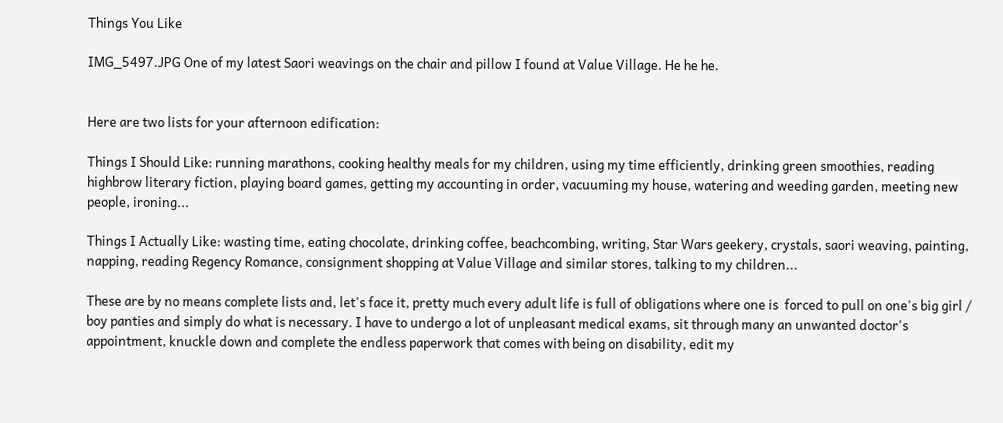Things You Like

IMG_5497.JPG One of my latest Saori weavings on the chair and pillow I found at Value Village. He he he.


Here are two lists for your afternoon edification:

Things I Should Like: running marathons, cooking healthy meals for my children, using my time efficiently, drinking green smoothies, reading highbrow literary fiction, playing board games, getting my accounting in order, vacuuming my house, watering and weeding garden, meeting new people, ironing...

Things I Actually Like: wasting time, eating chocolate, drinking coffee, beachcombing, writing, Star Wars geekery, crystals, saori weaving, painting, napping, reading Regency Romance, consignment shopping at Value Village and similar stores, talking to my children...

These are by no means complete lists and, let's face it, pretty much every adult life is full of obligations where one is  forced to pull on one's big girl / boy panties and simply do what is necessary. I have to undergo a lot of unpleasant medical exams, sit through many an unwanted doctor's appointment, knuckle down and complete the endless paperwork that comes with being on disability, edit my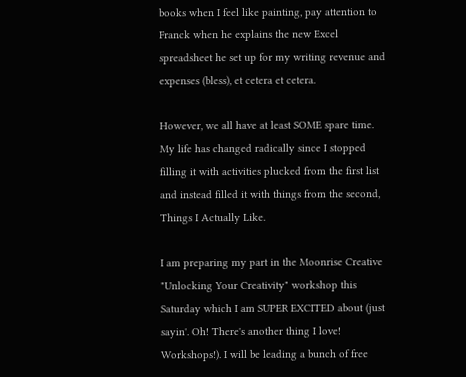books when I feel like painting, pay attention to Franck when he explains the new Excel spreadsheet he set up for my writing revenue and expenses (bless), et cetera et cetera.

However, we all have at least SOME spare time. My life has changed radically since I stopped filling it with activities plucked from the first list and instead filled it with things from the second, Things I Actually Like.

I am preparing my part in the Moonrise Creative "Unlocking Your Creativity" workshop this Saturday which I am SUPER EXCITED about (just sayin'. Oh! There's another thing I love! Workshops!). I will be leading a bunch of free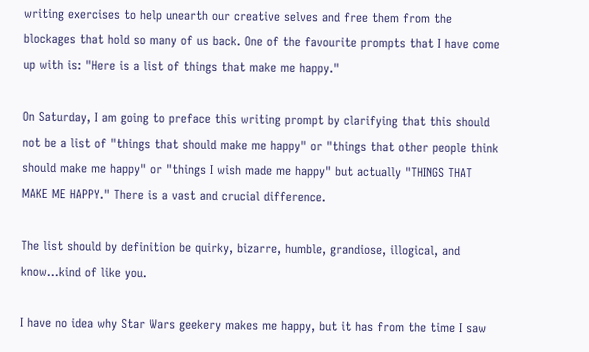writing exercises to help unearth our creative selves and free them from the blockages that hold so many of us back. One of the favourite prompts that I have come up with is: "Here is a list of things that make me happy."

On Saturday, I am going to preface this writing prompt by clarifying that this should not be a list of "things that should make me happy" or "things that other people think should make me happy" or "things I wish made me happy" but actually "THINGS THAT MAKE ME HAPPY." There is a vast and crucial difference.

The list should by definition be quirky, bizarre, humble, grandiose, illogical, and know...kind of like you.

I have no idea why Star Wars geekery makes me happy, but it has from the time I saw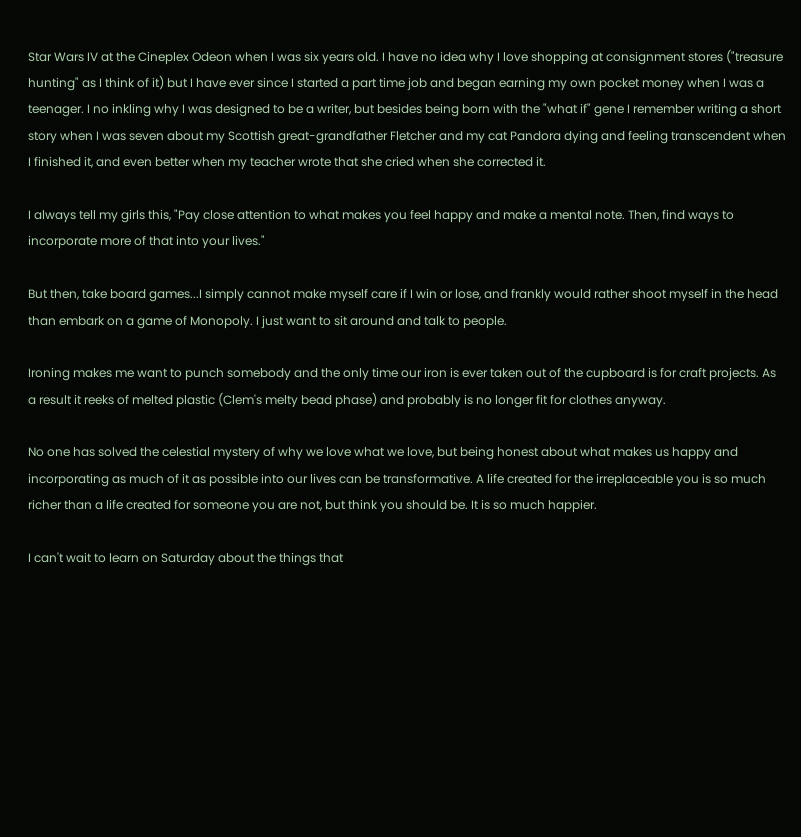Star Wars IV at the Cineplex Odeon when I was six years old. I have no idea why I love shopping at consignment stores ("treasure hunting" as I think of it) but I have ever since I started a part time job and began earning my own pocket money when I was a teenager. I no inkling why I was designed to be a writer, but besides being born with the "what if" gene I remember writing a short story when I was seven about my Scottish great-grandfather Fletcher and my cat Pandora dying and feeling transcendent when I finished it, and even better when my teacher wrote that she cried when she corrected it.

I always tell my girls this, "Pay close attention to what makes you feel happy and make a mental note. Then, find ways to incorporate more of that into your lives."

But then, take board games...I simply cannot make myself care if I win or lose, and frankly would rather shoot myself in the head than embark on a game of Monopoly. I just want to sit around and talk to people.

Ironing makes me want to punch somebody and the only time our iron is ever taken out of the cupboard is for craft projects. As a result it reeks of melted plastic (Clem's melty bead phase) and probably is no longer fit for clothes anyway.

No one has solved the celestial mystery of why we love what we love, but being honest about what makes us happy and incorporating as much of it as possible into our lives can be transformative. A life created for the irreplaceable you is so much richer than a life created for someone you are not, but think you should be. It is so much happier.

I can't wait to learn on Saturday about the things that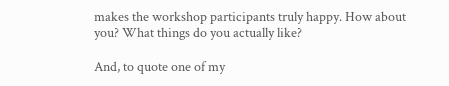makes the workshop participants truly happy. How about you? What things do you actually like?

And, to quote one of my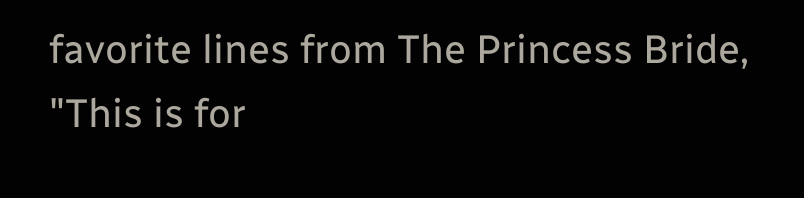favorite lines from The Princess Bride, "This is for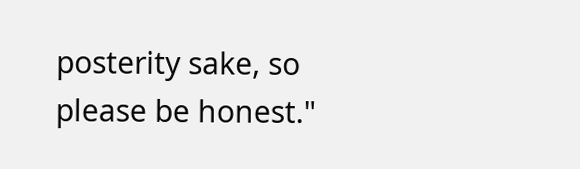posterity sake, so please be honest."